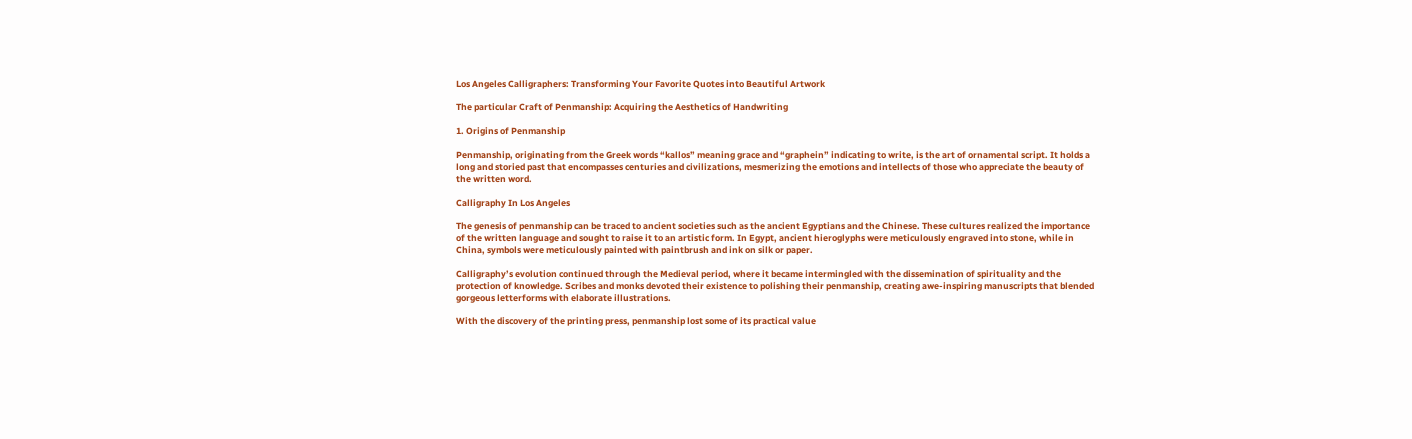Los Angeles Calligraphers: Transforming Your Favorite Quotes into Beautiful Artwork

The particular Craft of Penmanship: Acquiring the Aesthetics of Handwriting

1. Origins of Penmanship

Penmanship, originating from the Greek words “kallos” meaning grace and “graphein” indicating to write, is the art of ornamental script. It holds a long and storied past that encompasses centuries and civilizations, mesmerizing the emotions and intellects of those who appreciate the beauty of the written word.

Calligraphy In Los Angeles

The genesis of penmanship can be traced to ancient societies such as the ancient Egyptians and the Chinese. These cultures realized the importance of the written language and sought to raise it to an artistic form. In Egypt, ancient hieroglyphs were meticulously engraved into stone, while in China, symbols were meticulously painted with paintbrush and ink on silk or paper.

Calligraphy’s evolution continued through the Medieval period, where it became intermingled with the dissemination of spirituality and the protection of knowledge. Scribes and monks devoted their existence to polishing their penmanship, creating awe-inspiring manuscripts that blended gorgeous letterforms with elaborate illustrations.

With the discovery of the printing press, penmanship lost some of its practical value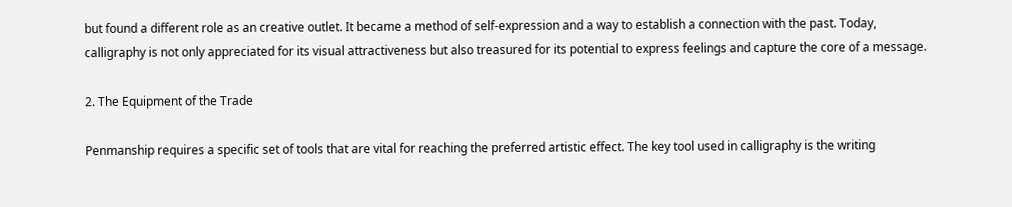but found a different role as an creative outlet. It became a method of self-expression and a way to establish a connection with the past. Today, calligraphy is not only appreciated for its visual attractiveness but also treasured for its potential to express feelings and capture the core of a message.

2. The Equipment of the Trade

Penmanship requires a specific set of tools that are vital for reaching the preferred artistic effect. The key tool used in calligraphy is the writing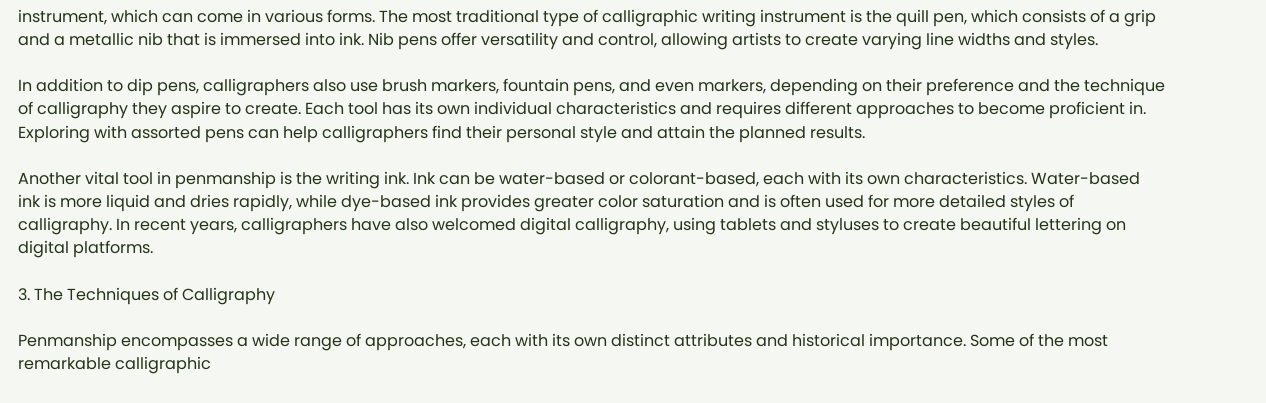instrument, which can come in various forms. The most traditional type of calligraphic writing instrument is the quill pen, which consists of a grip and a metallic nib that is immersed into ink. Nib pens offer versatility and control, allowing artists to create varying line widths and styles.

In addition to dip pens, calligraphers also use brush markers, fountain pens, and even markers, depending on their preference and the technique of calligraphy they aspire to create. Each tool has its own individual characteristics and requires different approaches to become proficient in. Exploring with assorted pens can help calligraphers find their personal style and attain the planned results.

Another vital tool in penmanship is the writing ink. Ink can be water-based or colorant-based, each with its own characteristics. Water-based ink is more liquid and dries rapidly, while dye-based ink provides greater color saturation and is often used for more detailed styles of calligraphy. In recent years, calligraphers have also welcomed digital calligraphy, using tablets and styluses to create beautiful lettering on digital platforms.

3. The Techniques of Calligraphy

Penmanship encompasses a wide range of approaches, each with its own distinct attributes and historical importance. Some of the most remarkable calligraphic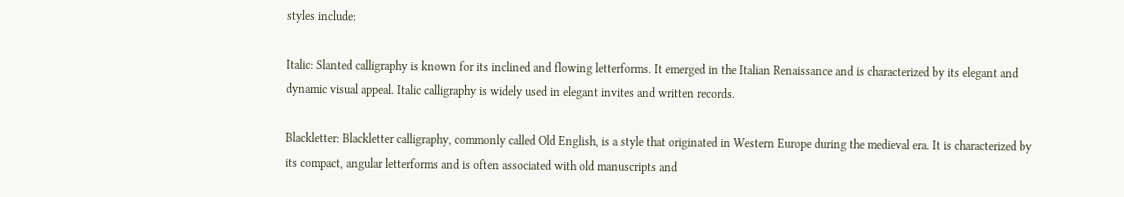styles include:

Italic: Slanted calligraphy is known for its inclined and flowing letterforms. It emerged in the Italian Renaissance and is characterized by its elegant and dynamic visual appeal. Italic calligraphy is widely used in elegant invites and written records.

Blackletter: Blackletter calligraphy, commonly called Old English, is a style that originated in Western Europe during the medieval era. It is characterized by its compact, angular letterforms and is often associated with old manuscripts and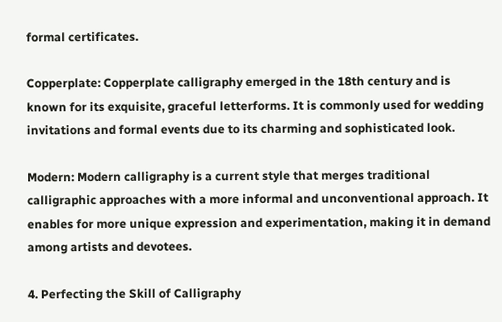formal certificates.

Copperplate: Copperplate calligraphy emerged in the 18th century and is known for its exquisite, graceful letterforms. It is commonly used for wedding invitations and formal events due to its charming and sophisticated look.

Modern: Modern calligraphy is a current style that merges traditional calligraphic approaches with a more informal and unconventional approach. It enables for more unique expression and experimentation, making it in demand among artists and devotees.

4. Perfecting the Skill of Calligraphy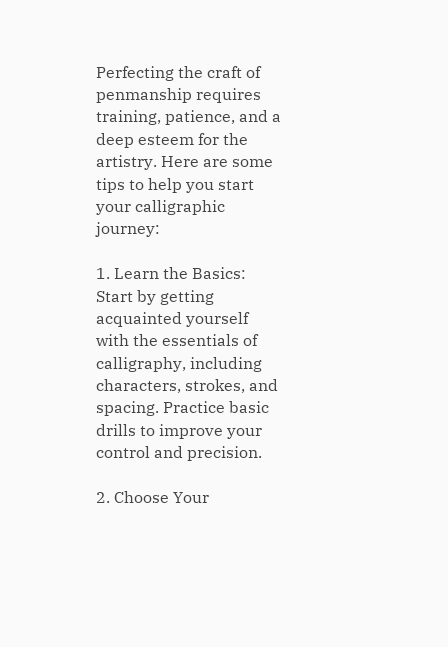Perfecting the craft of penmanship requires training, patience, and a deep esteem for the artistry. Here are some tips to help you start your calligraphic journey:

1. Learn the Basics: Start by getting acquainted yourself with the essentials of calligraphy, including characters, strokes, and spacing. Practice basic drills to improve your control and precision.

2. Choose Your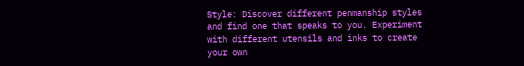Style: Discover different penmanship styles and find one that speaks to you. Experiment with different utensils and inks to create your own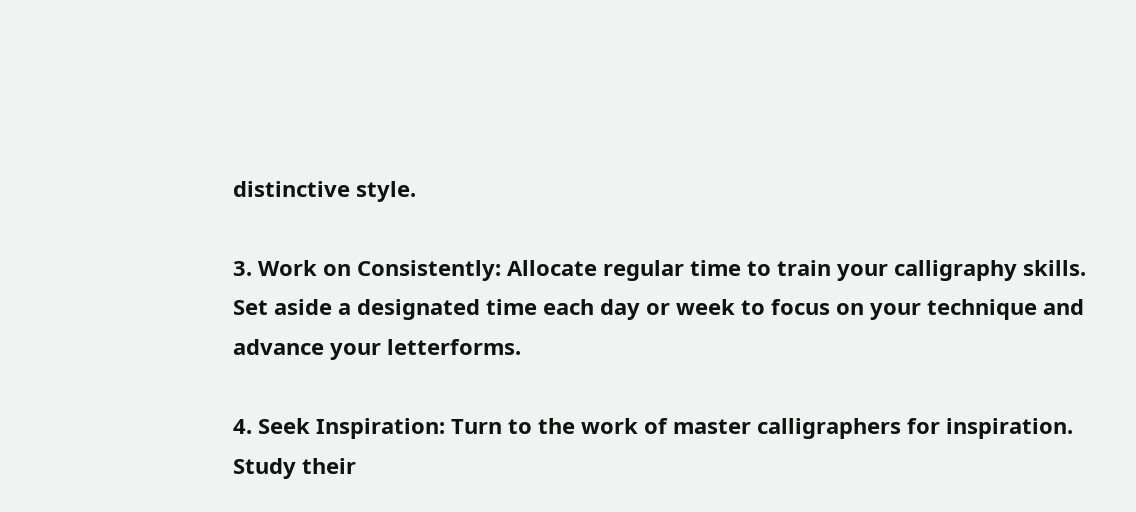distinctive style.

3. Work on Consistently: Allocate regular time to train your calligraphy skills. Set aside a designated time each day or week to focus on your technique and advance your letterforms.

4. Seek Inspiration: Turn to the work of master calligraphers for inspiration. Study their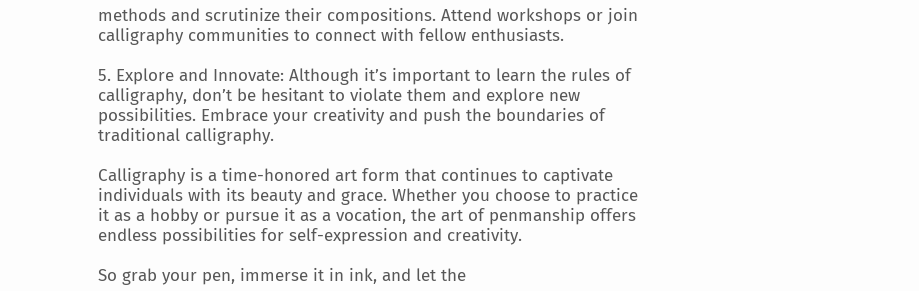methods and scrutinize their compositions. Attend workshops or join calligraphy communities to connect with fellow enthusiasts.

5. Explore and Innovate: Although it’s important to learn the rules of calligraphy, don’t be hesitant to violate them and explore new possibilities. Embrace your creativity and push the boundaries of traditional calligraphy.

Calligraphy is a time-honored art form that continues to captivate individuals with its beauty and grace. Whether you choose to practice it as a hobby or pursue it as a vocation, the art of penmanship offers endless possibilities for self-expression and creativity.

So grab your pen, immerse it in ink, and let the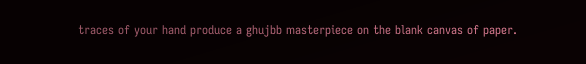traces of your hand produce a ghujbb masterpiece on the blank canvas of paper.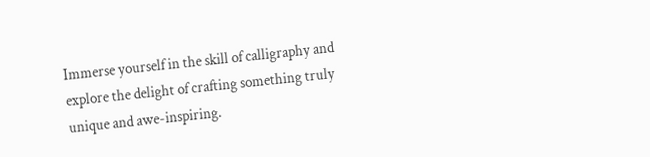Immerse yourself in the skill of calligraphy and explore the delight of crafting something truly unique and awe-inspiring.